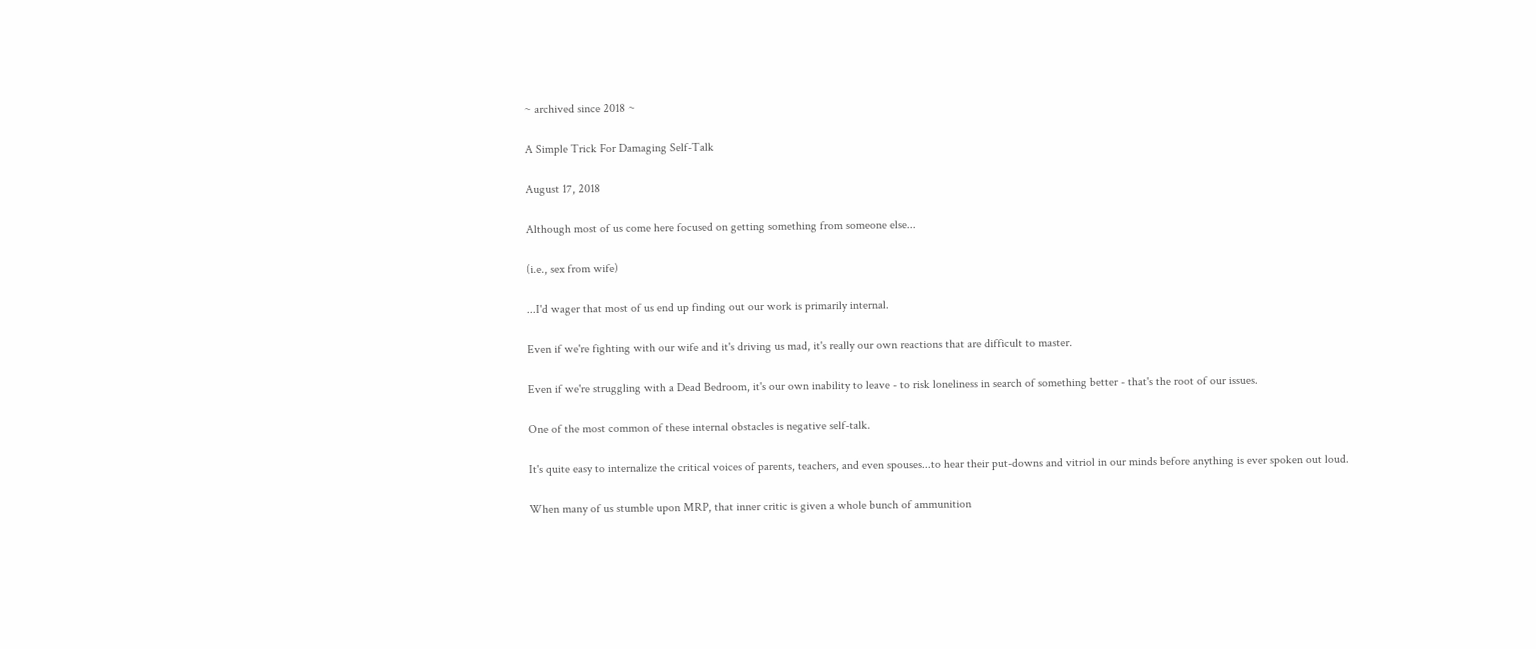~ archived since 2018 ~

A Simple Trick For Damaging Self-Talk

August 17, 2018

Although most of us come here focused on getting something from someone else...

(i.e., sex from wife)

...I'd wager that most of us end up finding out our work is primarily internal.

Even if we're fighting with our wife and it's driving us mad, it's really our own reactions that are difficult to master.

Even if we're struggling with a Dead Bedroom, it's our own inability to leave - to risk loneliness in search of something better - that's the root of our issues.

One of the most common of these internal obstacles is negative self-talk.

It's quite easy to internalize the critical voices of parents, teachers, and even spouses...to hear their put-downs and vitriol in our minds before anything is ever spoken out loud.

When many of us stumble upon MRP, that inner critic is given a whole bunch of ammunition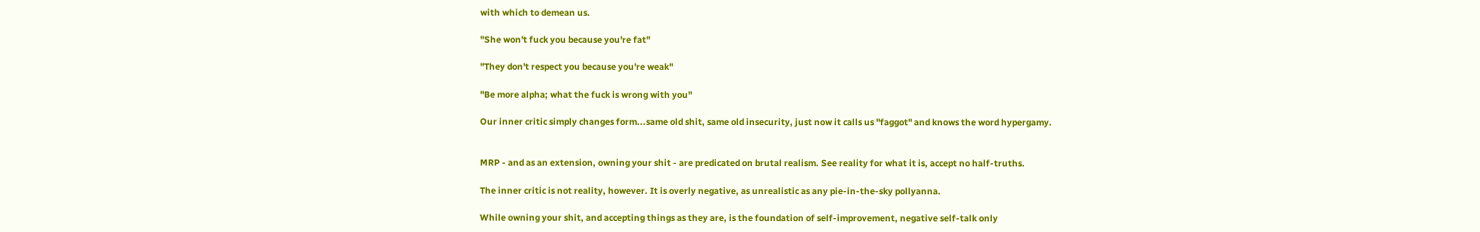with which to demean us.

"She won't fuck you because you're fat"

"They don't respect you because you're weak"

"Be more alpha; what the fuck is wrong with you"

Our inner critic simply changes form...same old shit, same old insecurity, just now it calls us "faggot" and knows the word hypergamy.


MRP - and as an extension, owning your shit - are predicated on brutal realism. See reality for what it is, accept no half-truths.

The inner critic is not reality, however. It is overly negative, as unrealistic as any pie-in-the-sky pollyanna.

While owning your shit, and accepting things as they are, is the foundation of self-improvement, negative self-talk only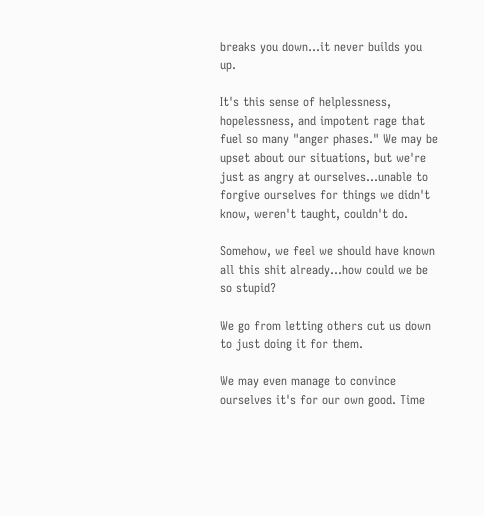breaks you down...it never builds you up.

It's this sense of helplessness, hopelessness, and impotent rage that fuel so many "anger phases." We may be upset about our situations, but we're just as angry at ourselves...unable to forgive ourselves for things we didn't know, weren't taught, couldn't do.

Somehow, we feel we should have known all this shit already...how could we be so stupid?

We go from letting others cut us down to just doing it for them.

We may even manage to convince ourselves it's for our own good. Time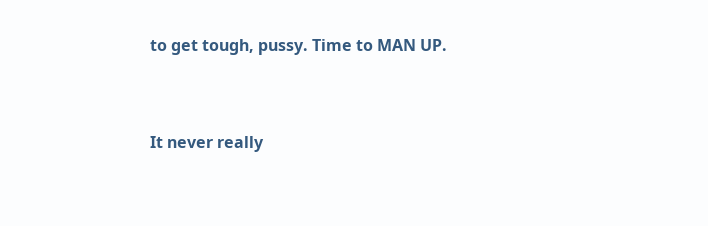to get tough, pussy. Time to MAN UP.


It never really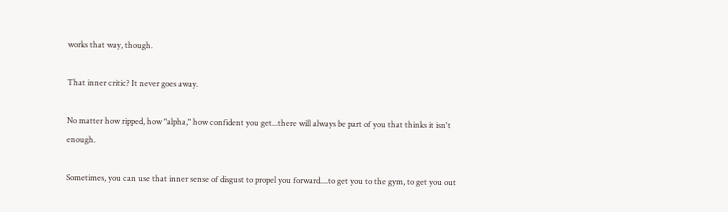works that way, though.

That inner critic? It never goes away.

No matter how ripped, how "alpha," how confident you get...there will always be part of you that thinks it isn't enough.

Sometimes, you can use that inner sense of disgust to propel you forward....to get you to the gym, to get you out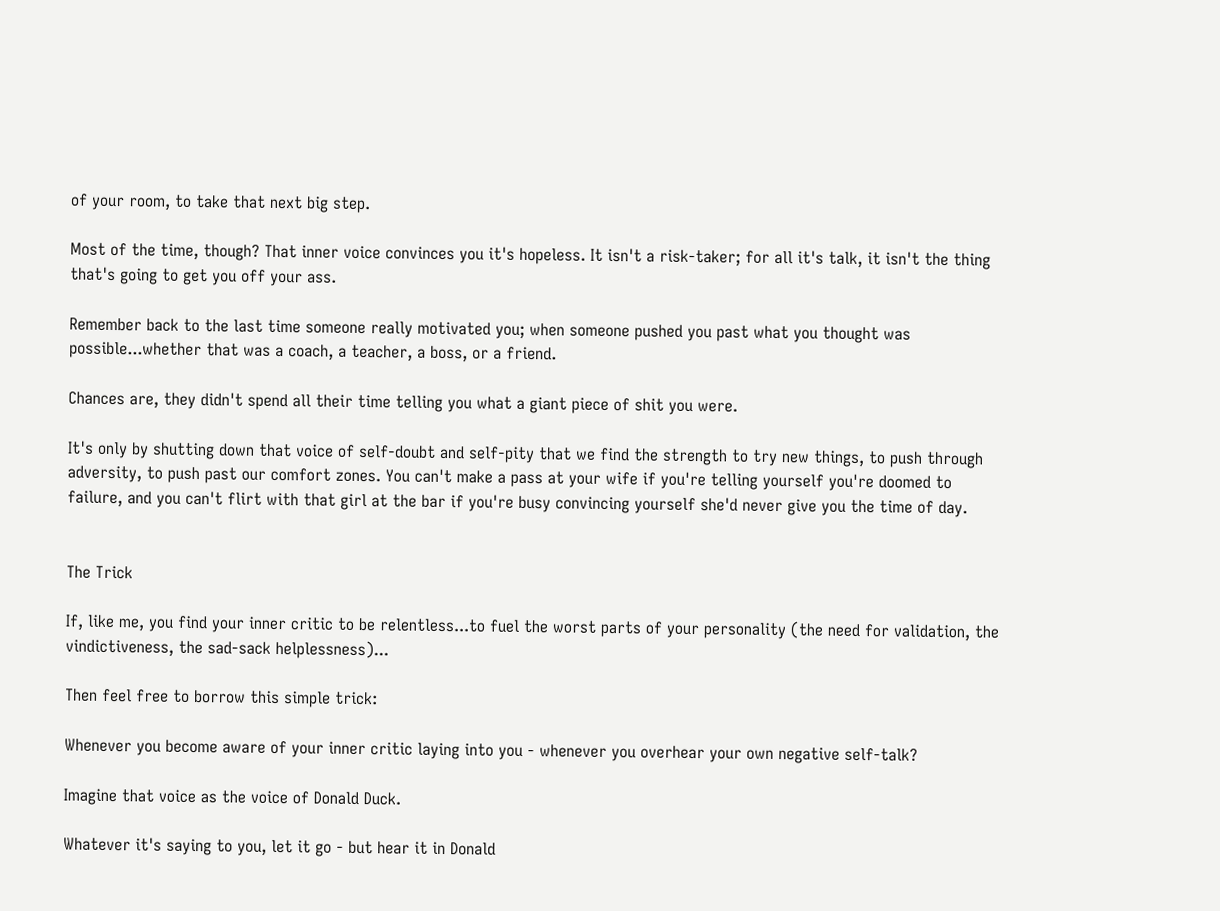of your room, to take that next big step.

Most of the time, though? That inner voice convinces you it's hopeless. It isn't a risk-taker; for all it's talk, it isn't the thing that's going to get you off your ass.

Remember back to the last time someone really motivated you; when someone pushed you past what you thought was possible...whether that was a coach, a teacher, a boss, or a friend.

Chances are, they didn't spend all their time telling you what a giant piece of shit you were.

It's only by shutting down that voice of self-doubt and self-pity that we find the strength to try new things, to push through adversity, to push past our comfort zones. You can't make a pass at your wife if you're telling yourself you're doomed to failure, and you can't flirt with that girl at the bar if you're busy convincing yourself she'd never give you the time of day.


The Trick

If, like me, you find your inner critic to be relentless...to fuel the worst parts of your personality (the need for validation, the vindictiveness, the sad-sack helplessness)...

Then feel free to borrow this simple trick:

Whenever you become aware of your inner critic laying into you - whenever you overhear your own negative self-talk?

Imagine that voice as the voice of Donald Duck.

Whatever it's saying to you, let it go - but hear it in Donald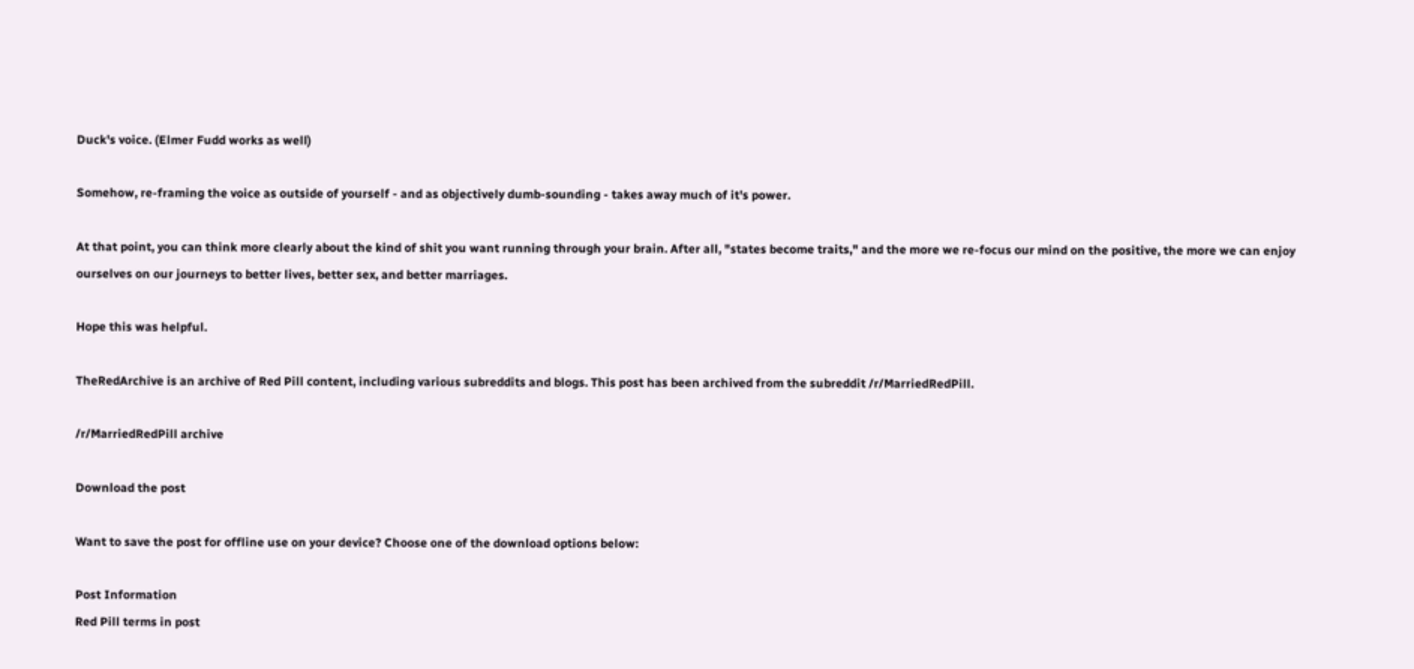Duck's voice. (Elmer Fudd works as well)

Somehow, re-framing the voice as outside of yourself - and as objectively dumb-sounding - takes away much of it's power.

At that point, you can think more clearly about the kind of shit you want running through your brain. After all, "states become traits," and the more we re-focus our mind on the positive, the more we can enjoy ourselves on our journeys to better lives, better sex, and better marriages.

Hope this was helpful.

TheRedArchive is an archive of Red Pill content, including various subreddits and blogs. This post has been archived from the subreddit /r/MarriedRedPill.

/r/MarriedRedPill archive

Download the post

Want to save the post for offline use on your device? Choose one of the download options below:

Post Information
Red Pill terms in post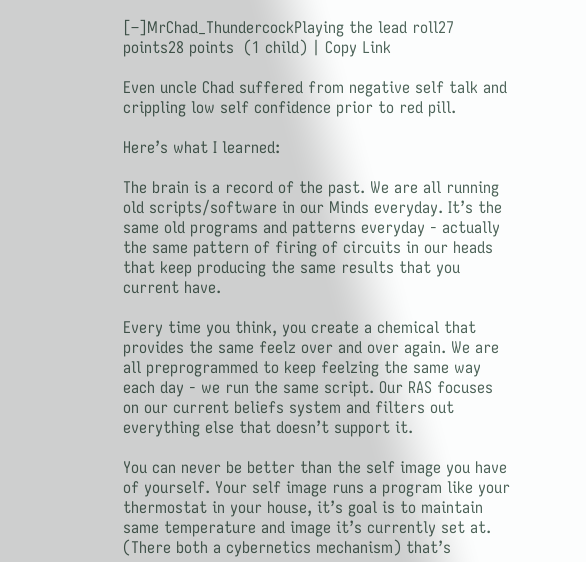[–]MrChad_ThundercockPlaying the lead roll27 points28 points  (1 child) | Copy Link

Even uncle Chad suffered from negative self talk and crippling low self confidence prior to red pill.

Here’s what I learned:

The brain is a record of the past. We are all running old scripts/software in our Minds everyday. It’s the same old programs and patterns everyday - actually the same pattern of firing of circuits in our heads that keep producing the same results that you current have.

Every time you think, you create a chemical that provides the same feelz over and over again. We are all preprogrammed to keep feelzing the same way each day - we run the same script. Our RAS focuses on our current beliefs system and filters out everything else that doesn’t support it.

You can never be better than the self image you have of yourself. Your self image runs a program like your thermostat in your house, it’s goal is to maintain same temperature and image it’s currently set at. (There both a cybernetics mechanism) that’s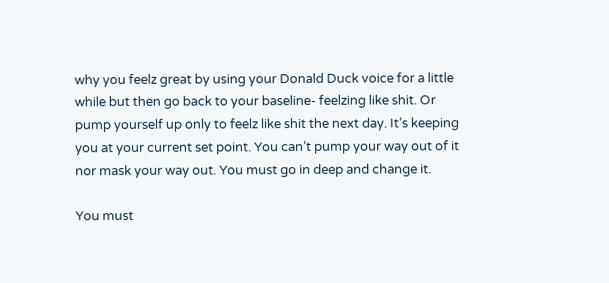why you feelz great by using your Donald Duck voice for a little while but then go back to your baseline- feelzing like shit. Or pump yourself up only to feelz like shit the next day. It’s keeping you at your current set point. You can’t pump your way out of it nor mask your way out. You must go in deep and change it.

You must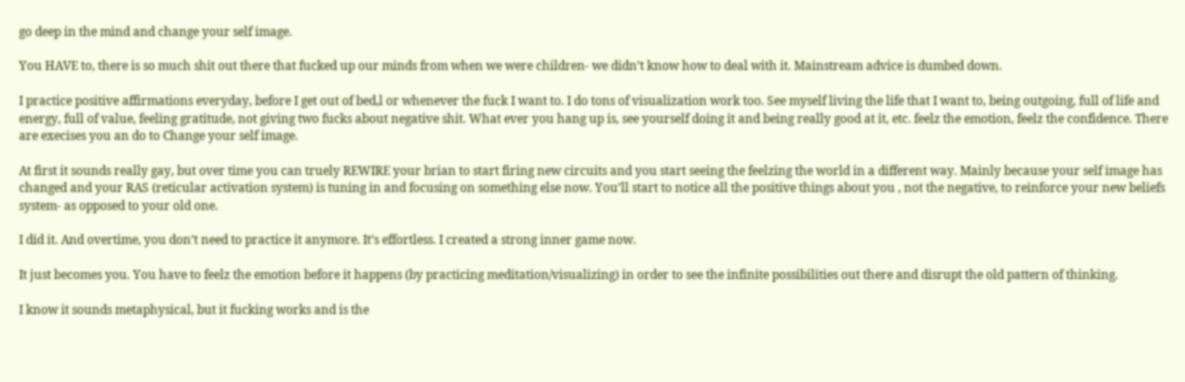go deep in the mind and change your self image.

You HAVE to, there is so much shit out there that fucked up our minds from when we were children- we didn’t know how to deal with it. Mainstream advice is dumbed down.

I practice positive affirmations everyday, before I get out of bed,l or whenever the fuck I want to. I do tons of visualization work too. See myself living the life that I want to, being outgoing, full of life and energy, full of value, feeling gratitude, not giving two fucks about negative shit. What ever you hang up is, see yourself doing it and being really good at it, etc. feelz the emotion, feelz the confidence. There are execises you an do to Change your self image.

At first it sounds really gay, but over time you can truely REWIRE your brian to start firing new circuits and you start seeing the feelzing the world in a different way. Mainly because your self image has changed and your RAS (reticular activation system) is tuning in and focusing on something else now. You’ll start to notice all the positive things about you , not the negative, to reinforce your new beliefs system- as opposed to your old one.

I did it. And overtime, you don’t need to practice it anymore. It’s effortless. I created a strong inner game now.

It just becomes you. You have to feelz the emotion before it happens (by practicing meditation/visualizing) in order to see the infinite possibilities out there and disrupt the old pattern of thinking.

I know it sounds metaphysical, but it fucking works and is the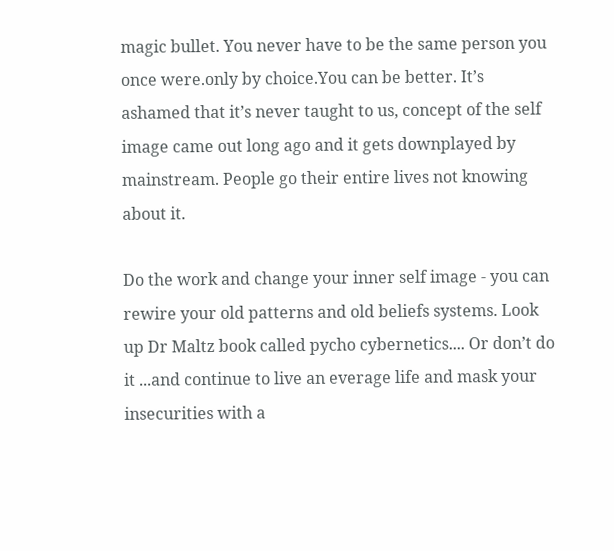magic bullet. You never have to be the same person you once were.only by choice.You can be better. It’s ashamed that it’s never taught to us, concept of the self image came out long ago and it gets downplayed by mainstream. People go their entire lives not knowing about it.

Do the work and change your inner self image - you can rewire your old patterns and old beliefs systems. Look up Dr Maltz book called pycho cybernetics.... Or don’t do it ...and continue to live an everage life and mask your insecurities with a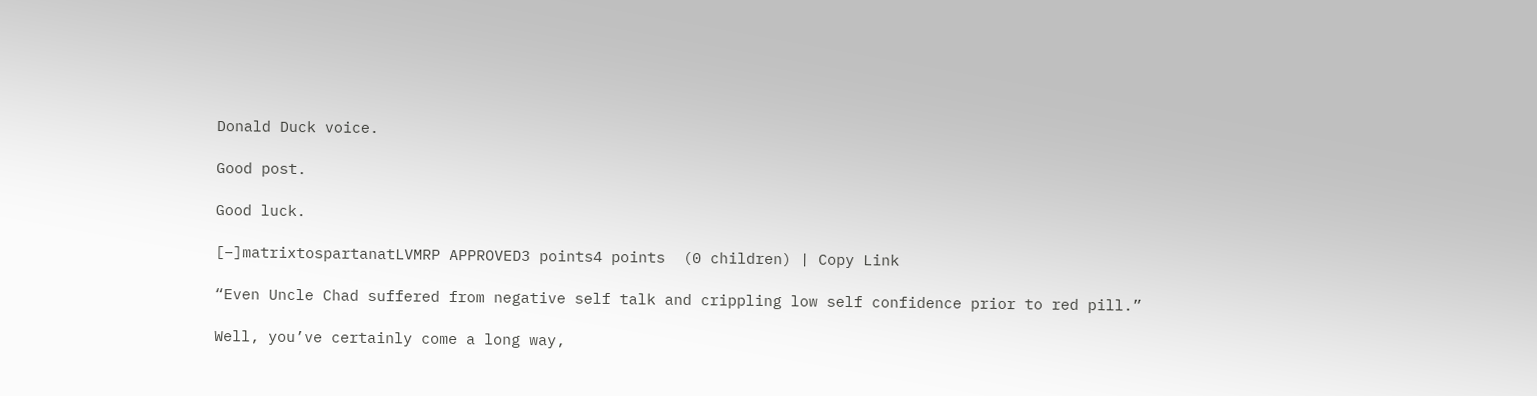Donald Duck voice.

Good post.

Good luck.

[–]matrixtospartanatLVMRP APPROVED3 points4 points  (0 children) | Copy Link

“Even Uncle Chad suffered from negative self talk and crippling low self confidence prior to red pill.”

Well, you’ve certainly come a long way,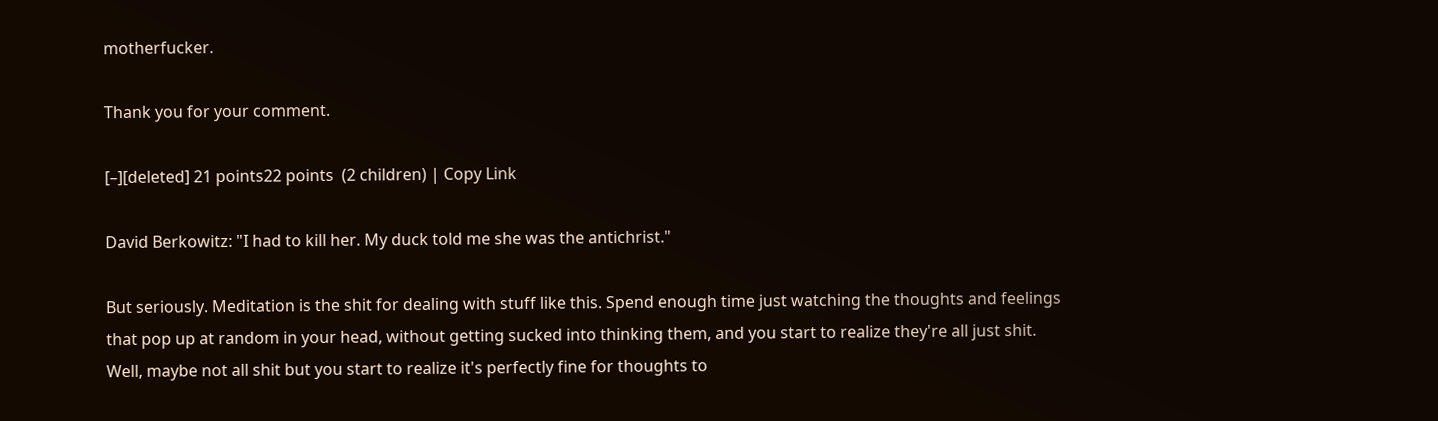motherfucker.

Thank you for your comment.

[–][deleted] 21 points22 points  (2 children) | Copy Link

David Berkowitz: "I had to kill her. My duck told me she was the antichrist."

But seriously. Meditation is the shit for dealing with stuff like this. Spend enough time just watching the thoughts and feelings that pop up at random in your head, without getting sucked into thinking them, and you start to realize they're all just shit. Well, maybe not all shit but you start to realize it's perfectly fine for thoughts to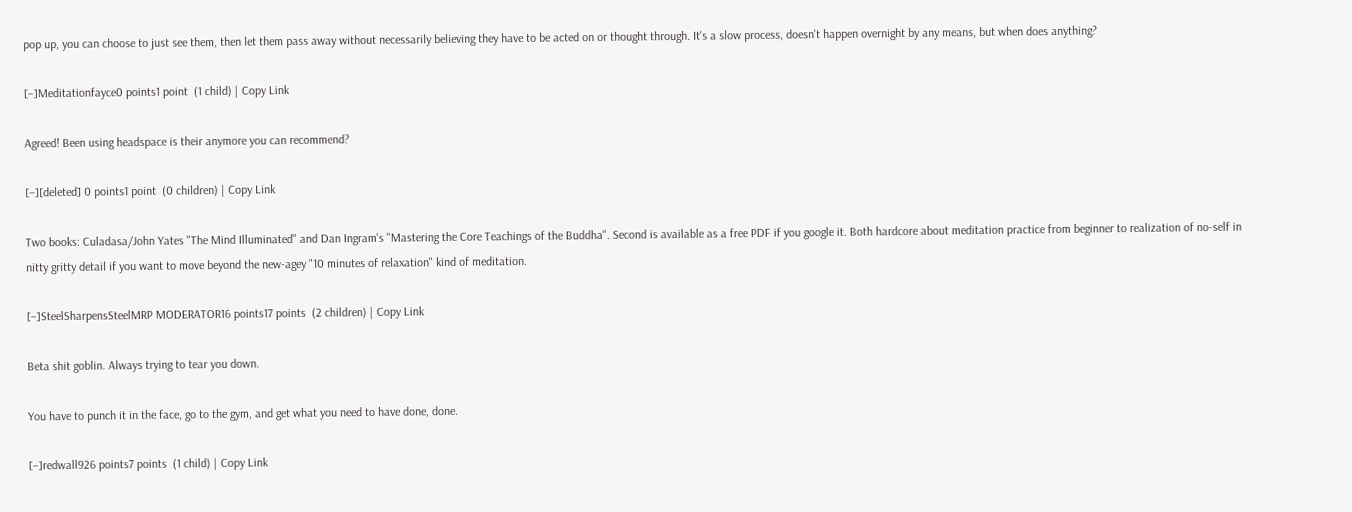pop up, you can choose to just see them, then let them pass away without necessarily believing they have to be acted on or thought through. It's a slow process, doesn't happen overnight by any means, but when does anything?

[–]Meditationfayce0 points1 point  (1 child) | Copy Link

Agreed! Been using headspace is their anymore you can recommend?

[–][deleted] 0 points1 point  (0 children) | Copy Link

Two books: Culadasa/John Yates "The Mind Illuminated" and Dan Ingram's "Mastering the Core Teachings of the Buddha". Second is available as a free PDF if you google it. Both hardcore about meditation practice from beginner to realization of no-self in nitty gritty detail if you want to move beyond the new-agey "10 minutes of relaxation" kind of meditation.

[–]SteelSharpensSteelMRP MODERATOR16 points17 points  (2 children) | Copy Link

Beta shit goblin. Always trying to tear you down.

You have to punch it in the face, go to the gym, and get what you need to have done, done.

[–]redwall926 points7 points  (1 child) | Copy Link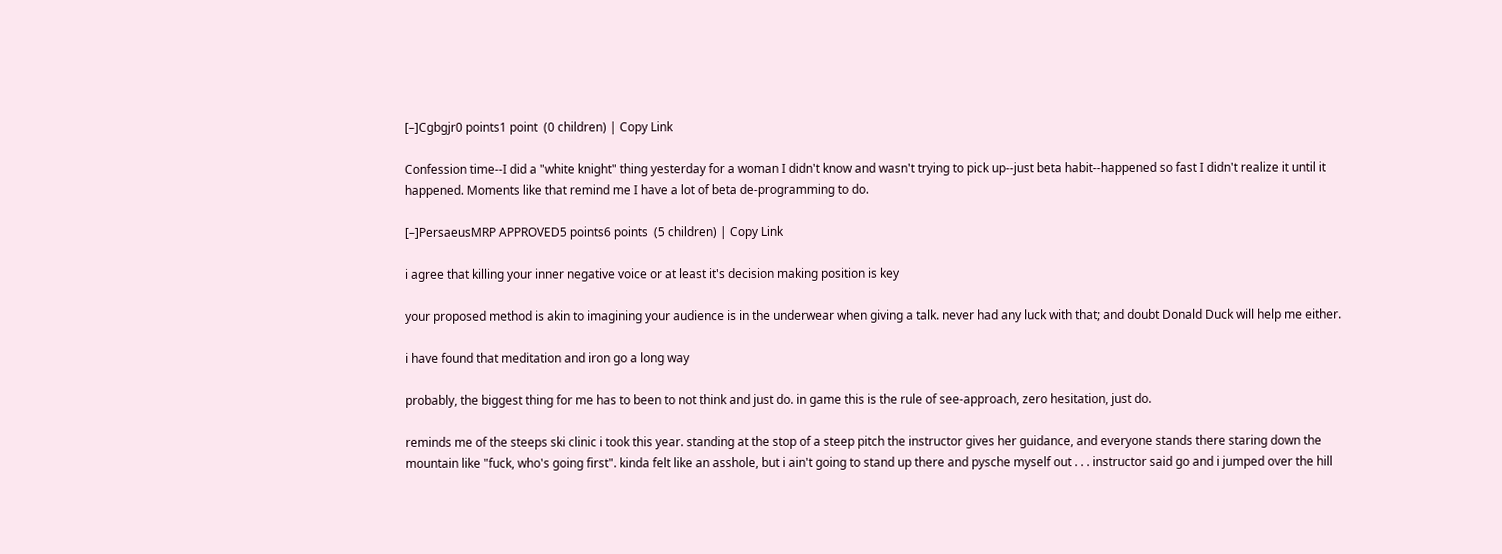[–]Cgbgjr0 points1 point  (0 children) | Copy Link

Confession time--I did a "white knight" thing yesterday for a woman I didn't know and wasn't trying to pick up--just beta habit--happened so fast I didn't realize it until it happened. Moments like that remind me I have a lot of beta de-programming to do.

[–]PersaeusMRP APPROVED5 points6 points  (5 children) | Copy Link

i agree that killing your inner negative voice or at least it's decision making position is key

your proposed method is akin to imagining your audience is in the underwear when giving a talk. never had any luck with that; and doubt Donald Duck will help me either.

i have found that meditation and iron go a long way

probably, the biggest thing for me has to been to not think and just do. in game this is the rule of see-approach, zero hesitation, just do.

reminds me of the steeps ski clinic i took this year. standing at the stop of a steep pitch the instructor gives her guidance, and everyone stands there staring down the mountain like "fuck, who's going first". kinda felt like an asshole, but i ain't going to stand up there and pysche myself out . . . instructor said go and i jumped over the hill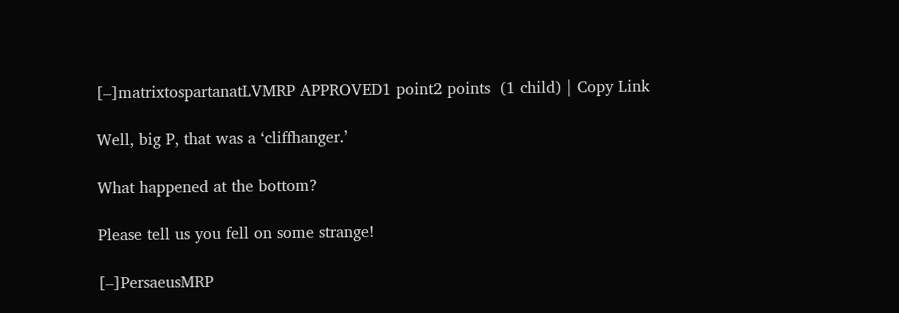[–]matrixtospartanatLVMRP APPROVED1 point2 points  (1 child) | Copy Link

Well, big P, that was a ‘cliffhanger.’

What happened at the bottom?

Please tell us you fell on some strange!

[–]PersaeusMRP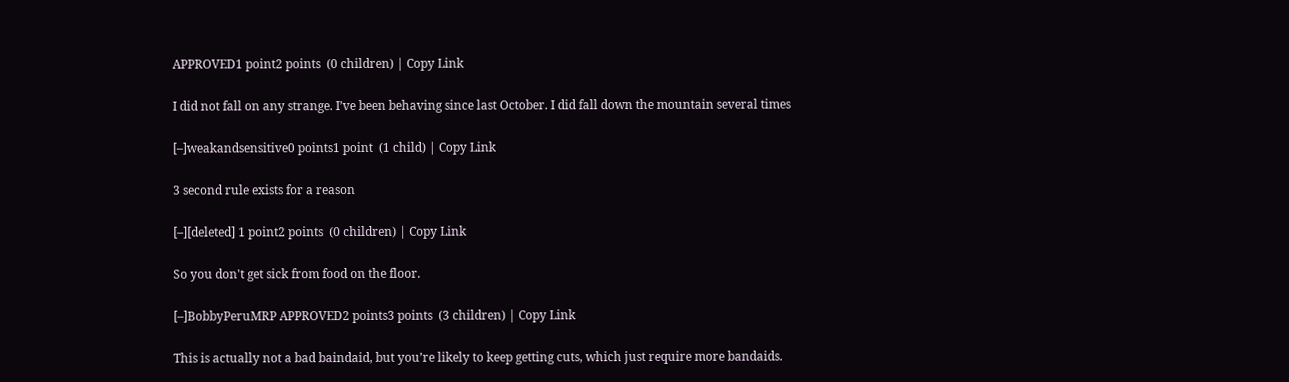APPROVED1 point2 points  (0 children) | Copy Link

I did not fall on any strange. I’ve been behaving since last October. I did fall down the mountain several times

[–]weakandsensitive0 points1 point  (1 child) | Copy Link

3 second rule exists for a reason

[–][deleted] 1 point2 points  (0 children) | Copy Link

So you don't get sick from food on the floor.

[–]BobbyPeruMRP APPROVED2 points3 points  (3 children) | Copy Link

This is actually not a bad baindaid, but you’re likely to keep getting cuts, which just require more bandaids.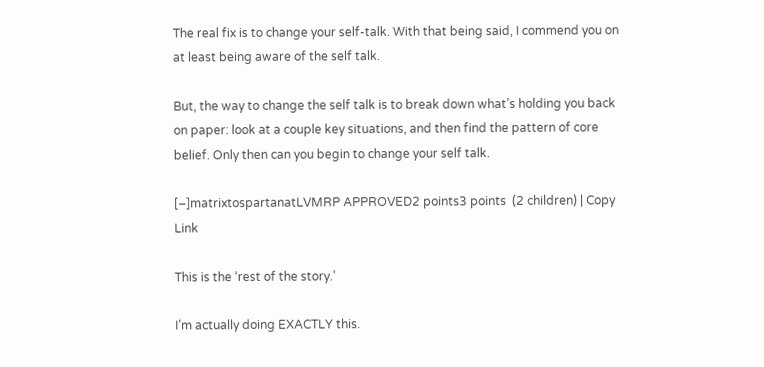The real fix is to change your self-talk. With that being said, I commend you on at least being aware of the self talk.

But, the way to change the self talk is to break down what’s holding you back on paper: look at a couple key situations, and then find the pattern of core belief. Only then can you begin to change your self talk.

[–]matrixtospartanatLVMRP APPROVED2 points3 points  (2 children) | Copy Link

This is the ‘rest of the story.’

I’m actually doing EXACTLY this.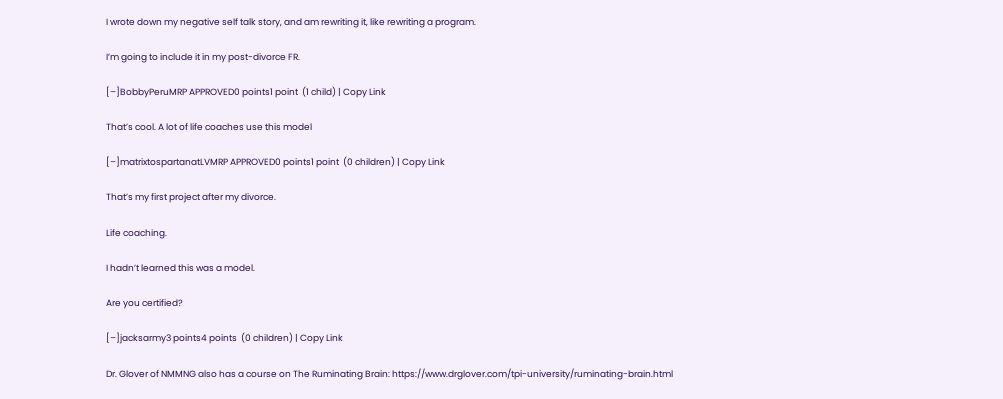I wrote down my negative self talk story, and am rewriting it, like rewriting a program.

I’m going to include it in my post-divorce FR.

[–]BobbyPeruMRP APPROVED0 points1 point  (1 child) | Copy Link

That’s cool. A lot of life coaches use this model

[–]matrixtospartanatLVMRP APPROVED0 points1 point  (0 children) | Copy Link

That’s my first project after my divorce.

Life coaching.

I hadn’t learned this was a model.

Are you certified?

[–]jacksarmy3 points4 points  (0 children) | Copy Link

Dr. Glover of NMMNG also has a course on The Ruminating Brain: https://www.drglover.com/tpi-university/ruminating-brain.html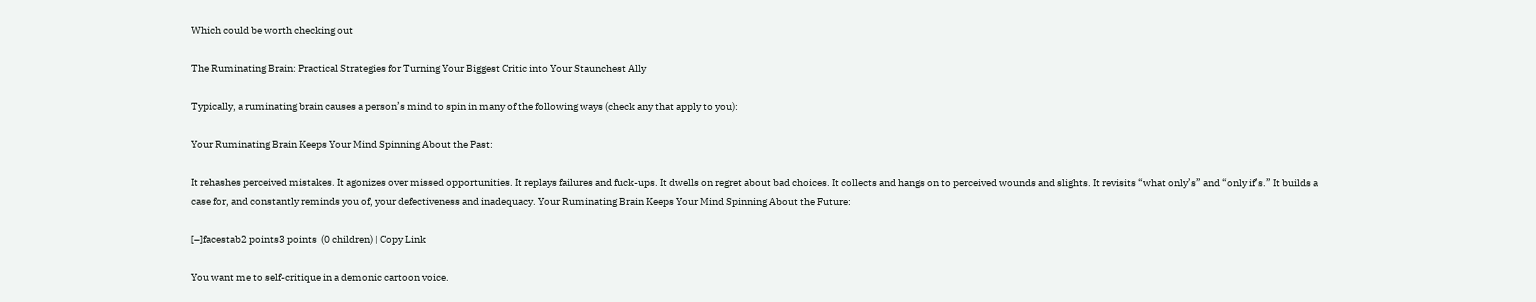Which could be worth checking out

The Ruminating Brain: Practical Strategies for Turning Your Biggest Critic into Your Staunchest Ally

Typically, a ruminating brain causes a person’s mind to spin in many of the following ways (check any that apply to you):

Your Ruminating Brain Keeps Your Mind Spinning About the Past:

It rehashes perceived mistakes. It agonizes over missed opportunities. It replays failures and fuck-ups. It dwells on regret about bad choices. It collects and hangs on to perceived wounds and slights. It revisits “what only’s” and “only if’s.” It builds a case for, and constantly reminds you of, your defectiveness and inadequacy. Your Ruminating Brain Keeps Your Mind Spinning About the Future:

[–]facestab2 points3 points  (0 children) | Copy Link

You want me to self-critique in a demonic cartoon voice.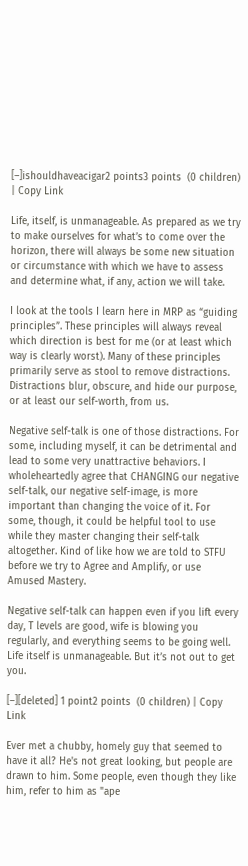[–]ishouldhaveacigar2 points3 points  (0 children) | Copy Link

Life, itself, is unmanageable. As prepared as we try to make ourselves for what’s to come over the horizon, there will always be some new situation or circumstance with which we have to assess and determine what, if any, action we will take.

I look at the tools I learn here in MRP as “guiding principles”. These principles will always reveal which direction is best for me (or at least which way is clearly worst). Many of these principles primarily serve as stool to remove distractions. Distractions blur, obscure, and hide our purpose, or at least our self-worth, from us.

Negative self-talk is one of those distractions. For some, including myself, it can be detrimental and lead to some very unattractive behaviors. I wholeheartedly agree that CHANGING our negative self-talk, our negative self-image, is more important than changing the voice of it. For some, though, it could be helpful tool to use while they master changing their self-talk altogether. Kind of like how we are told to STFU before we try to Agree and Amplify, or use Amused Mastery.

Negative self-talk can happen even if you lift every day, T levels are good, wife is blowing you regularly, and everything seems to be going well. Life itself is unmanageable. But it’s not out to get you.

[–][deleted] 1 point2 points  (0 children) | Copy Link

Ever met a chubby, homely guy that seemed to have it all? He's not great looking, but people are drawn to him. Some people, even though they like him, refer to him as "ape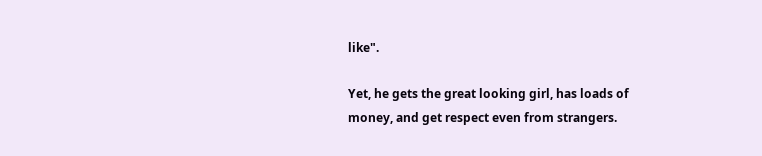like".

Yet, he gets the great looking girl, has loads of money, and get respect even from strangers.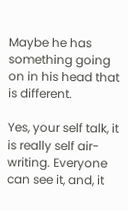Maybe he has something going on in his head that is different.

Yes, your self talk, it is really self air-writing. Everyone can see it, and, it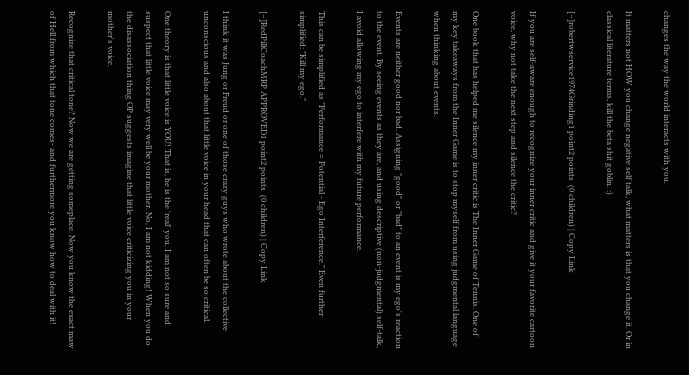changes the way the world interacts with you.

It matters not HOW you change negative self talk, what matters is that you change it. Or in classical literature terms, kill the beta shit goblin. :)

[–]robertwservice1974Grinding1 point2 points  (0 children) | Copy Link

If you are self-aware enough to recognize your inner critic and give it your favorite cartoon voice, why not take the next step and silence the critic?

One book that has helped me silence my inner critic is The Inner Game of Tennis. One of my key takeaways from the Inner Game is to stop myself from using judgmental language when thinking about events.

Events are neither good nor bad. Assigning "good" or "bad" to an event is my ego's reaction to the event. By seeing events as they are, and using descriptive (non-judgmental) self-talk, I avoid allowing my ego to interfere with my future performance.

This can be simplified as "Performance = Potential - Ego Interference." Even further simplified: "Kill my ego."

[–]RedPillCoachMRP APPROVED1 point2 points  (0 children) | Copy Link

I think it was Jung or Freud or one of those crazy guys who wrote about the collective unconscious and also about that little voice in your head that can often be so critical.

One theory is that little voice is YOU! That is, he is the 'real' you. I am not so sure and suspect that little voice may very well be your mother. No, I am not kidding! When you do the disassociation thing OP suggests imagine that little voice criticizing you in your mother's voice.

Recognize that critical tone? Now we are getting someplace. Now you know the exact maw of Hell from which that tone comes- and furthermore you know how to deal with it!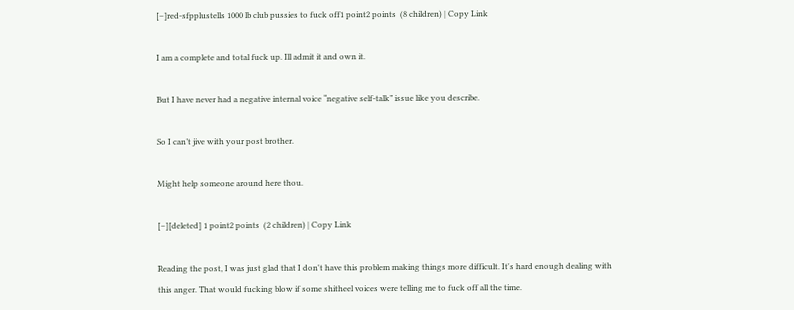[–]red-sfpplustells 1000 lb club pussies to fuck off1 point2 points  (8 children) | Copy Link

I am a complete and total fuck up. Ill admit it and own it.

But I have never had a negative internal voice “negative self-talk” issue like you describe.

So I can’t jive with your post brother.

Might help someone around here thou.

[–][deleted] 1 point2 points  (2 children) | Copy Link

Reading the post, I was just glad that I don't have this problem making things more difficult. It's hard enough dealing with this anger. That would fucking blow if some shitheel voices were telling me to fuck off all the time.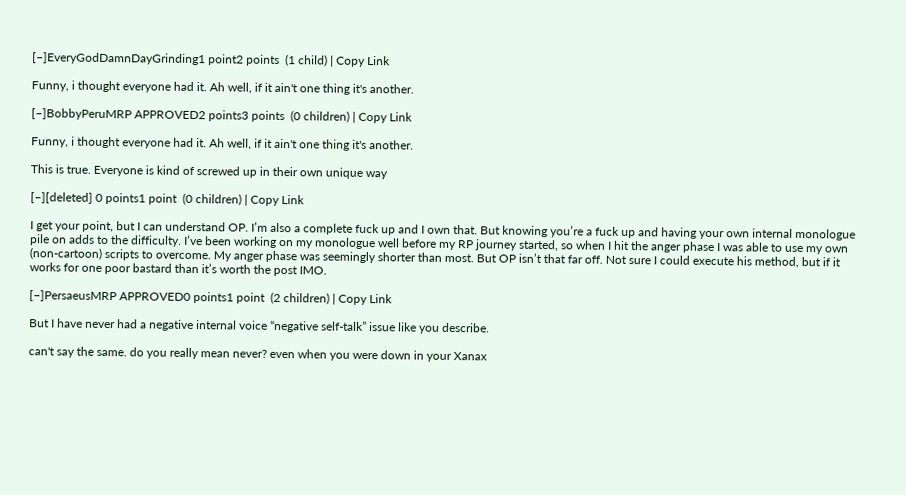[–]EveryGodDamnDayGrinding1 point2 points  (1 child) | Copy Link

Funny, i thought everyone had it. Ah well, if it ain't one thing it's another.

[–]BobbyPeruMRP APPROVED2 points3 points  (0 children) | Copy Link

Funny, i thought everyone had it. Ah well, if it ain't one thing it's another.

This is true. Everyone is kind of screwed up in their own unique way

[–][deleted] 0 points1 point  (0 children) | Copy Link

I get your point, but I can understand OP. I’m also a complete fuck up and I own that. But knowing you’re a fuck up and having your own internal monologue pile on adds to the difficulty. I’ve been working on my monologue well before my RP journey started, so when I hit the anger phase I was able to use my own (non-cartoon) scripts to overcome. My anger phase was seemingly shorter than most. But OP isn’t that far off. Not sure I could execute his method, but if it works for one poor bastard than it’s worth the post IMO.

[–]PersaeusMRP APPROVED0 points1 point  (2 children) | Copy Link

But I have never had a negative internal voice “negative self-talk” issue like you describe.

can't say the same. do you really mean never? even when you were down in your Xanax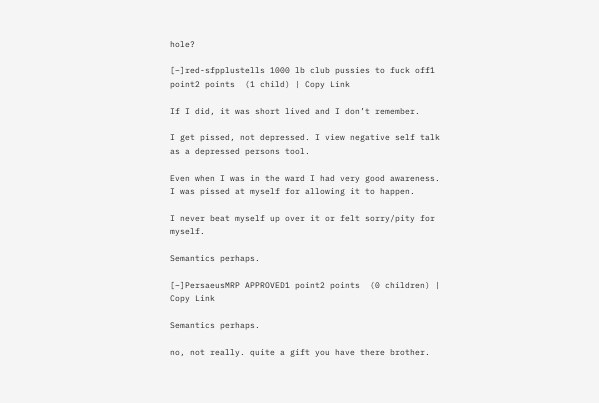hole?

[–]red-sfpplustells 1000 lb club pussies to fuck off1 point2 points  (1 child) | Copy Link

If I did, it was short lived and I don’t remember.

I get pissed, not depressed. I view negative self talk as a depressed persons tool.

Even when I was in the ward I had very good awareness. I was pissed at myself for allowing it to happen.

I never beat myself up over it or felt sorry/pity for myself.

Semantics perhaps.

[–]PersaeusMRP APPROVED1 point2 points  (0 children) | Copy Link

Semantics perhaps.

no, not really. quite a gift you have there brother.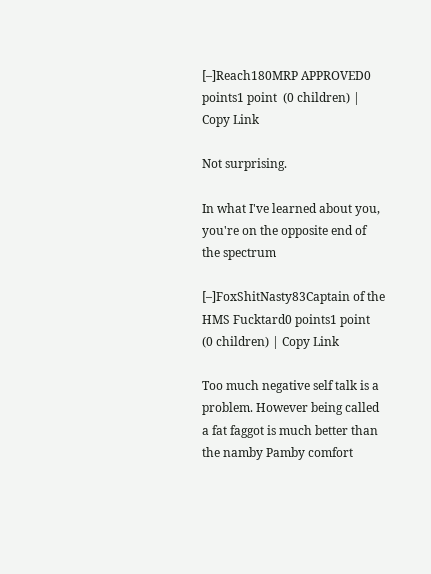[–]Reach180MRP APPROVED0 points1 point  (0 children) | Copy Link

Not surprising.

In what I've learned about you, you're on the opposite end of the spectrum

[–]FoxShitNasty83Captain of the HMS Fucktard0 points1 point  (0 children) | Copy Link

Too much negative self talk is a problem. However being called a fat faggot is much better than the namby Pamby comfort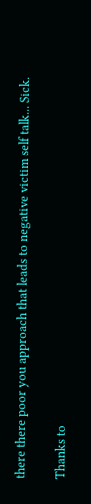there there poor you approach that leads to negative victim self talk... Sick.

Thanks to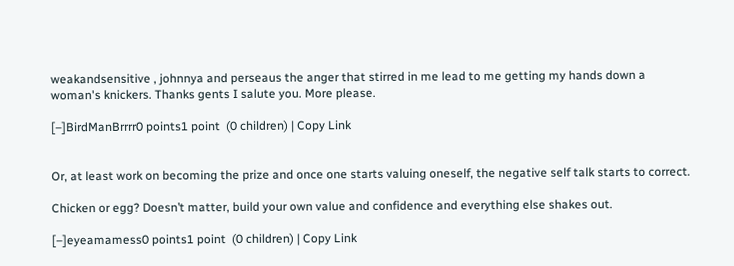weakandsensitive , johnnya and perseaus the anger that stirred in me lead to me getting my hands down a woman's knickers. Thanks gents I salute you. More please.

[–]BirdManBrrrr0 points1 point  (0 children) | Copy Link


Or, at least work on becoming the prize and once one starts valuing oneself, the negative self talk starts to correct.

Chicken or egg? Doesn’t matter, build your own value and confidence and everything else shakes out.

[–]eyeamamess0 points1 point  (0 children) | Copy Link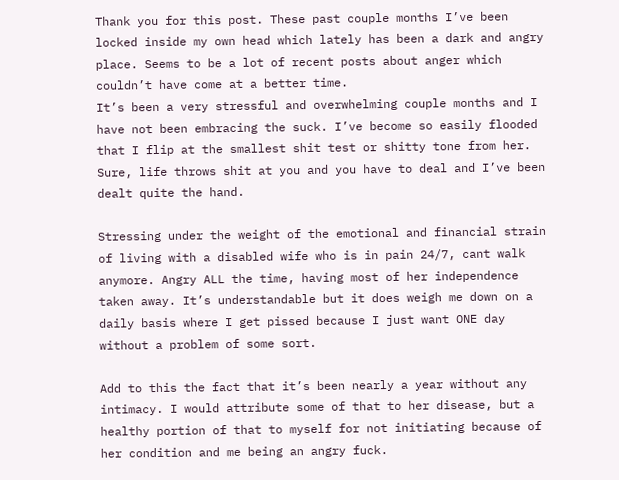Thank you for this post. These past couple months I’ve been locked inside my own head which lately has been a dark and angry place. Seems to be a lot of recent posts about anger which couldn’t have come at a better time.
It’s been a very stressful and overwhelming couple months and I have not been embracing the suck. I’ve become so easily flooded that I flip at the smallest shit test or shitty tone from her. Sure, life throws shit at you and you have to deal and I’ve been dealt quite the hand.

Stressing under the weight of the emotional and financial strain of living with a disabled wife who is in pain 24/7, cant walk anymore. Angry ALL the time, having most of her independence taken away. It’s understandable but it does weigh me down on a daily basis where I get pissed because I just want ONE day without a problem of some sort.

Add to this the fact that it’s been nearly a year without any intimacy. I would attribute some of that to her disease, but a healthy portion of that to myself for not initiating because of her condition and me being an angry fuck.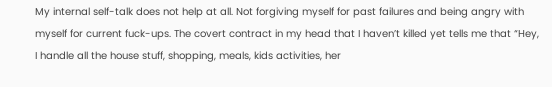My internal self-talk does not help at all. Not forgiving myself for past failures and being angry with myself for current fuck-ups. The covert contract in my head that I haven’t killed yet tells me that “Hey, I handle all the house stuff, shopping, meals, kids activities, her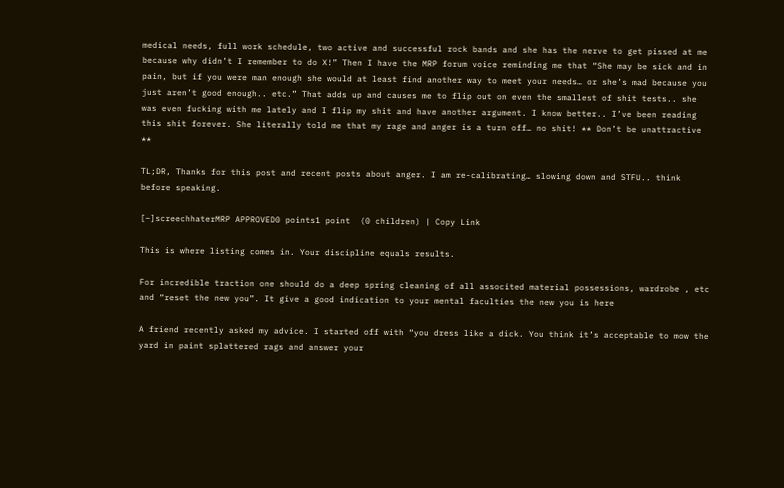medical needs, full work schedule, two active and successful rock bands and she has the nerve to get pissed at me because why didn’t I remember to do X!” Then I have the MRP forum voice reminding me that “She may be sick and in pain, but if you were man enough she would at least find another way to meet your needs… or she’s mad because you just aren’t good enough.. etc.” That adds up and causes me to flip out on even the smallest of shit tests.. she was even fucking with me lately and I flip my shit and have another argument. I know better.. I’ve been reading this shit forever. She literally told me that my rage and anger is a turn off… no shit! ** Don’t be unattractive **

TL;DR, Thanks for this post and recent posts about anger. I am re-calibrating… slowing down and STFU.. think before speaking.

[–]screechhaterMRP APPROVED0 points1 point  (0 children) | Copy Link

This is where listing comes in. Your discipline equals results.

For incredible traction one should do a deep spring cleaning of all associted material possessions, wardrobe , etc and “reset the new you”. It give a good indication to your mental faculties the new you is here

A friend recently asked my advice. I started off with “you dress like a dick. You think it’s acceptable to mow the yard in paint splattered rags and answer your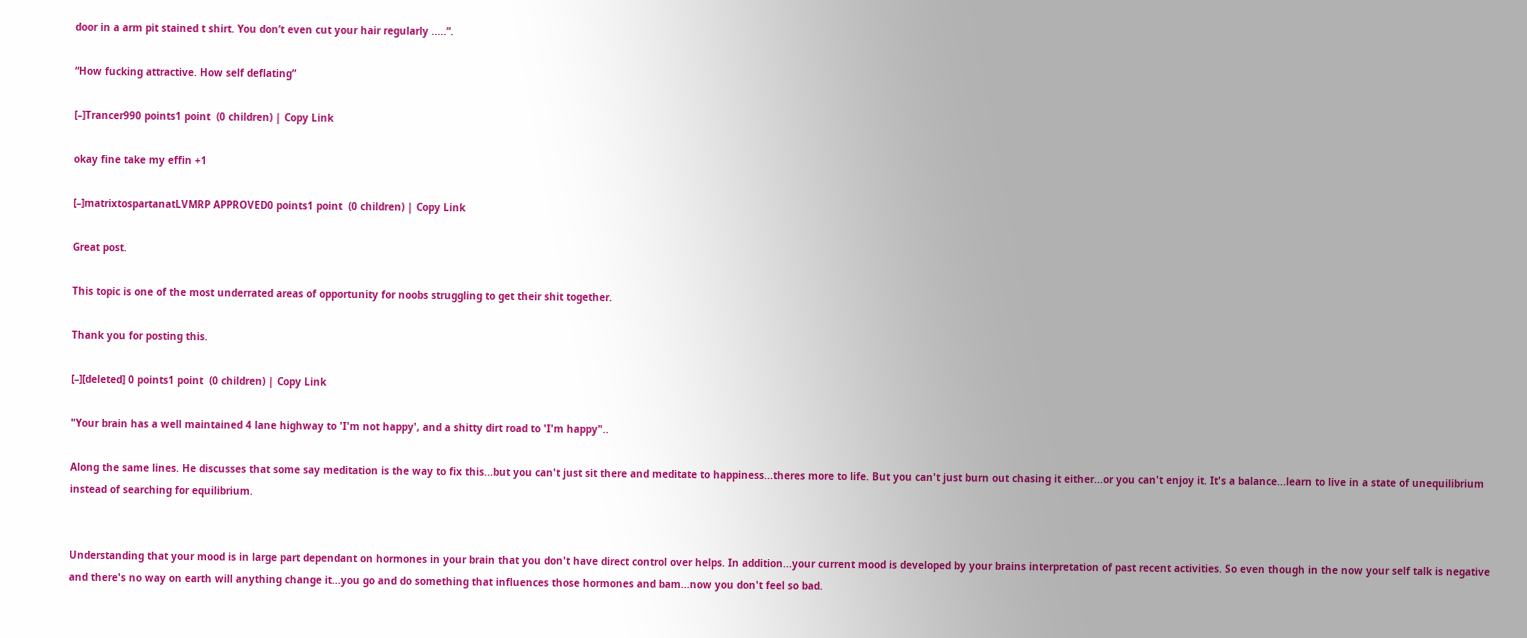door in a arm pit stained t shirt. You don’t even cut your hair regularly .....”.

“How fucking attractive. How self deflating”

[–]Trancer990 points1 point  (0 children) | Copy Link

okay fine take my effin +1

[–]matrixtospartanatLVMRP APPROVED0 points1 point  (0 children) | Copy Link

Great post.

This topic is one of the most underrated areas of opportunity for noobs struggling to get their shit together.

Thank you for posting this.

[–][deleted] 0 points1 point  (0 children) | Copy Link

"Your brain has a well maintained 4 lane highway to 'I'm not happy', and a shitty dirt road to 'I'm happy"..

Along the same lines. He discusses that some say meditation is the way to fix this...but you can't just sit there and meditate to happiness...theres more to life. But you can't just burn out chasing it either...or you can't enjoy it. It's a balance...learn to live in a state of unequilibrium instead of searching for equilibrium.


Understanding that your mood is in large part dependant on hormones in your brain that you don't have direct control over helps. In addition...your current mood is developed by your brains interpretation of past recent activities. So even though in the now your self talk is negative and there's no way on earth will anything change it...you go and do something that influences those hormones and bam...now you don't feel so bad.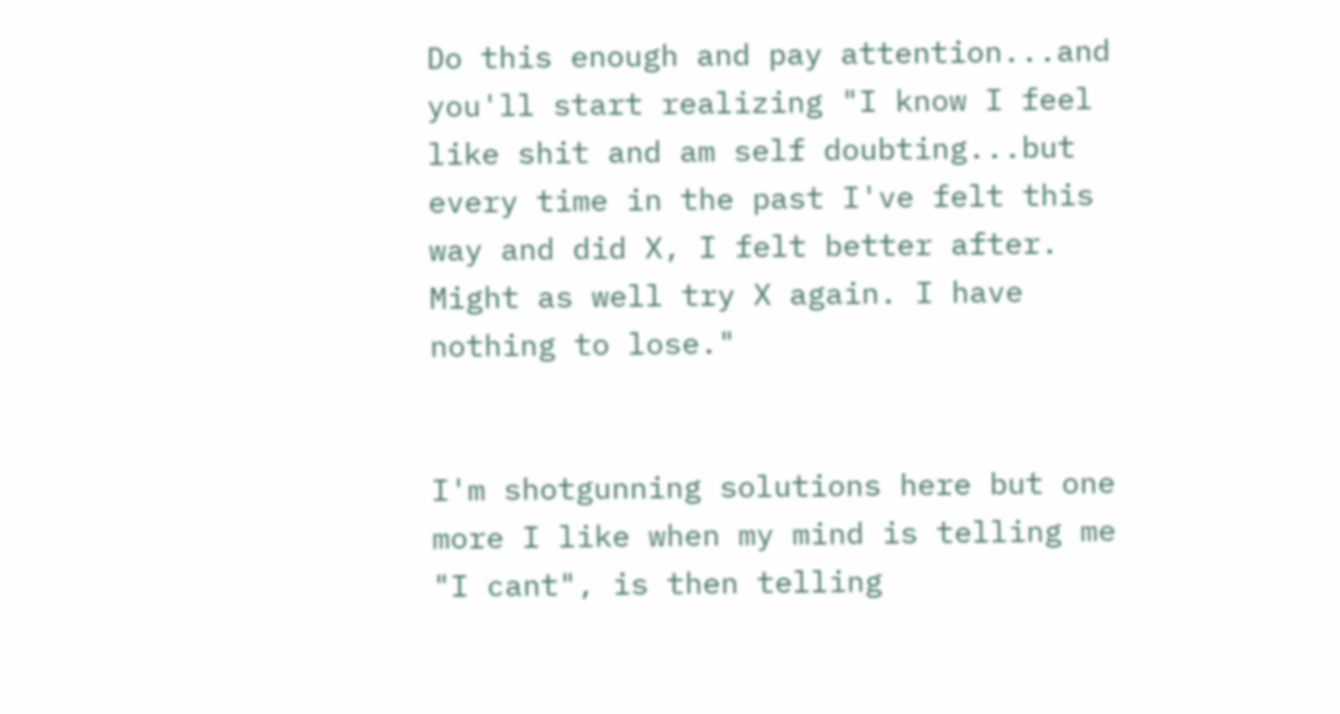Do this enough and pay attention...and you'll start realizing "I know I feel like shit and am self doubting...but every time in the past I've felt this way and did X, I felt better after. Might as well try X again. I have nothing to lose."


I'm shotgunning solutions here but one more I like when my mind is telling me "I cant", is then telling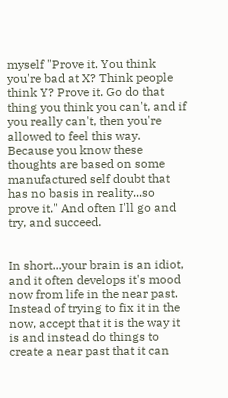myself "Prove it. You think you're bad at X? Think people think Y? Prove it. Go do that thing you think you can't, and if you really can't, then you're allowed to feel this way. Because you know these thoughts are based on some manufactured self doubt that has no basis in reality...so prove it." And often I'll go and try, and succeed.


In short...your brain is an idiot, and it often develops it's mood now from life in the near past. Instead of trying to fix it in the now, accept that it is the way it is and instead do things to create a near past that it can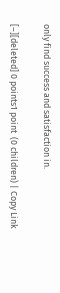only find success and satisfaction in.

[–][deleted] 0 points1 point  (0 children) | Copy Link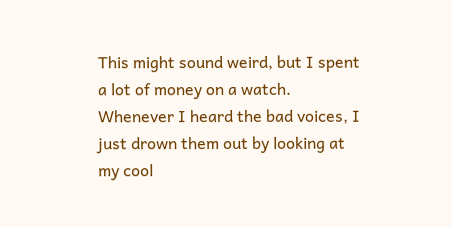This might sound weird, but I spent a lot of money on a watch. Whenever I heard the bad voices, I just drown them out by looking at my cool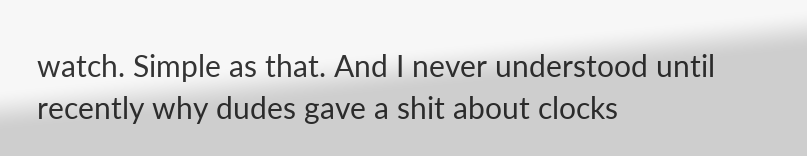watch. Simple as that. And I never understood until recently why dudes gave a shit about clocks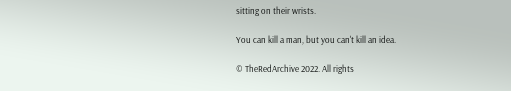sitting on their wrists.

You can kill a man, but you can't kill an idea.

© TheRedArchive 2022. All rights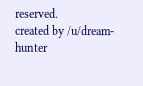reserved.
created by /u/dream-hunter